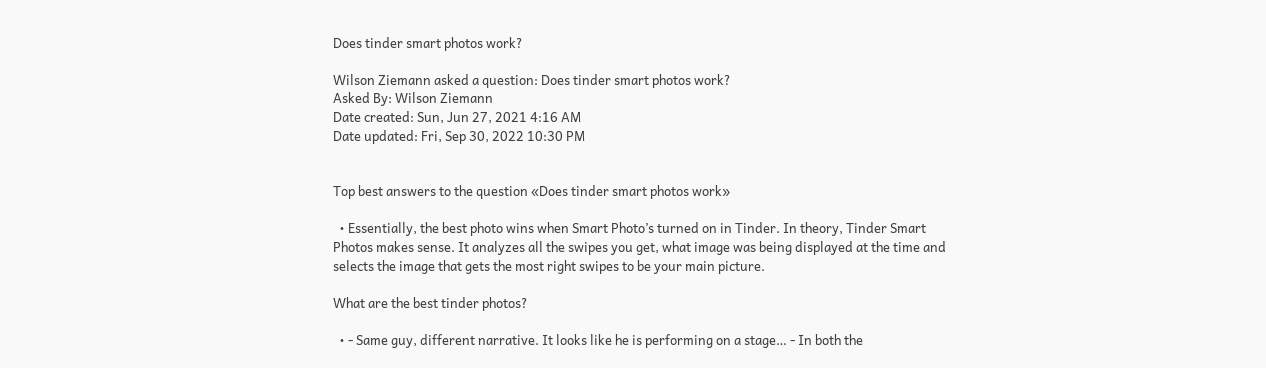Does tinder smart photos work?

Wilson Ziemann asked a question: Does tinder smart photos work?
Asked By: Wilson Ziemann
Date created: Sun, Jun 27, 2021 4:16 AM
Date updated: Fri, Sep 30, 2022 10:30 PM


Top best answers to the question «Does tinder smart photos work»

  • Essentially, the best photo wins when Smart Photo’s turned on in Tinder. In theory, Tinder Smart Photos makes sense. It analyzes all the swipes you get, what image was being displayed at the time and selects the image that gets the most right swipes to be your main picture.

What are the best tinder photos?

  • - Same guy, different narrative. It looks like he is performing on a stage… - In both the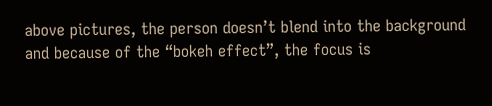above pictures, the person doesn’t blend into the background and because of the “bokeh effect”, the focus is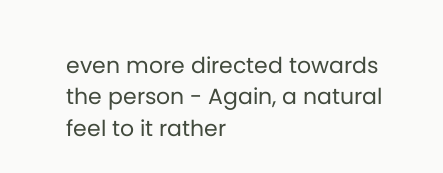even more directed towards the person - Again, a natural feel to it rather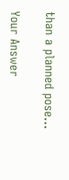than a planned pose…

Your Answer